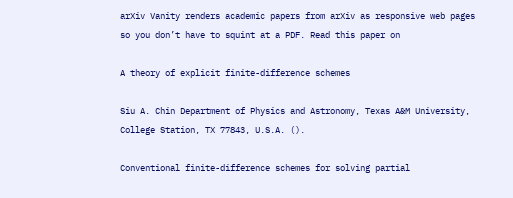arXiv Vanity renders academic papers from arXiv as responsive web pages so you don’t have to squint at a PDF. Read this paper on

A theory of explicit finite-difference schemes

Siu A. Chin Department of Physics and Astronomy, Texas A&M University, College Station, TX 77843, U.S.A. ().

Conventional finite-difference schemes for solving partial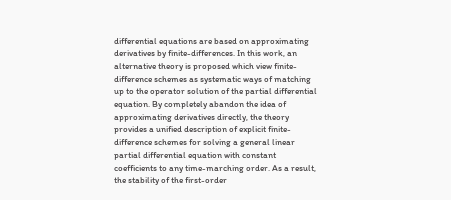differential equations are based on approximating derivatives by finite-differences. In this work, an alternative theory is proposed which view finite-difference schemes as systematic ways of matching up to the operator solution of the partial differential equation. By completely abandon the idea of approximating derivatives directly, the theory provides a unified description of explicit finite-difference schemes for solving a general linear partial differential equation with constant coefficients to any time-marching order. As a result, the stability of the first-order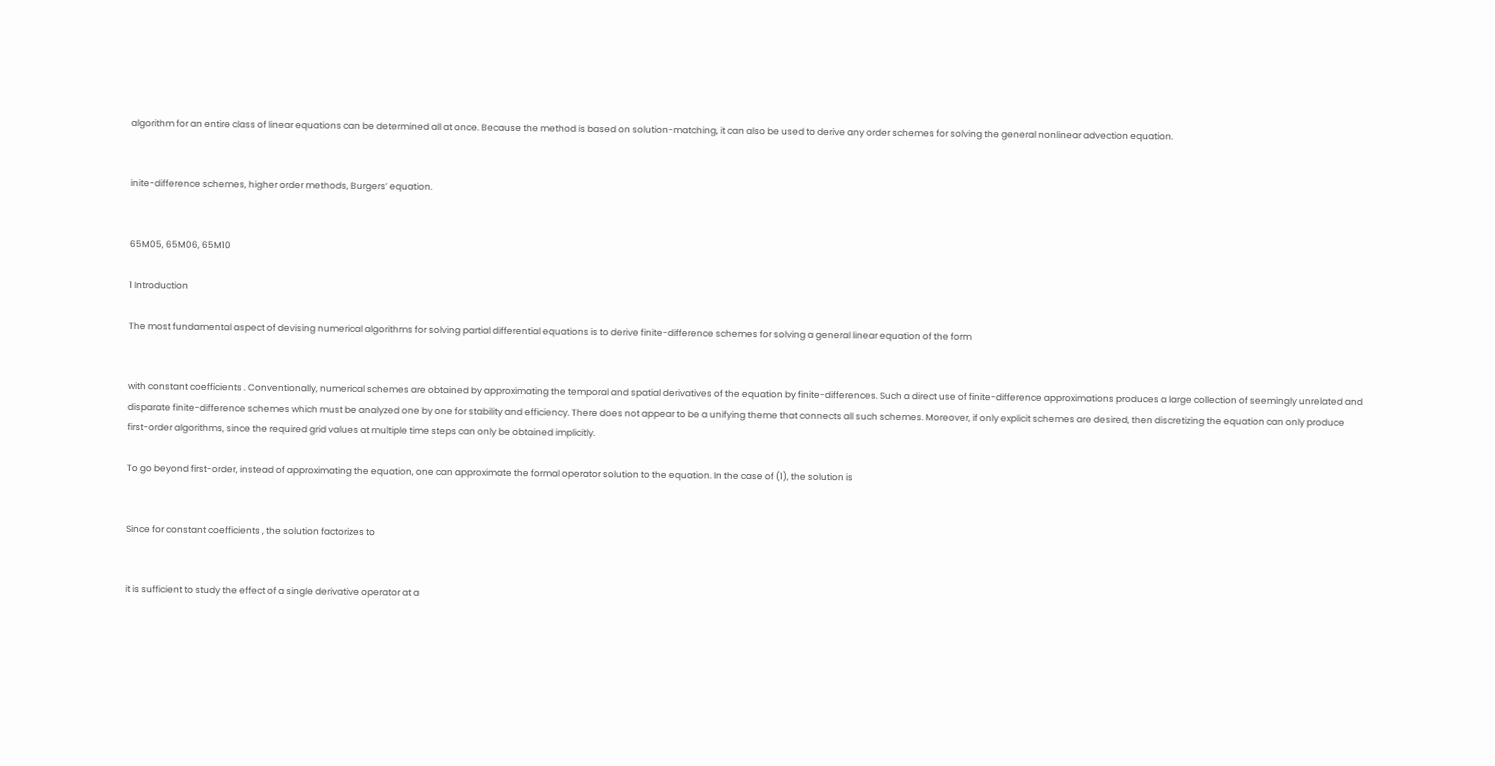algorithm for an entire class of linear equations can be determined all at once. Because the method is based on solution-matching, it can also be used to derive any order schemes for solving the general nonlinear advection equation.


inite-difference schemes, higher order methods, Burgers’ equation.


65M05, 65M06, 65M10

1 Introduction

The most fundamental aspect of devising numerical algorithms for solving partial differential equations is to derive finite-difference schemes for solving a general linear equation of the form


with constant coefficients . Conventionally, numerical schemes are obtained by approximating the temporal and spatial derivatives of the equation by finite-differences. Such a direct use of finite-difference approximations produces a large collection of seemingly unrelated and disparate finite-difference schemes which must be analyzed one by one for stability and efficiency. There does not appear to be a unifying theme that connects all such schemes. Moreover, if only explicit schemes are desired, then discretizing the equation can only produce first-order algorithms, since the required grid values at multiple time steps can only be obtained implicitly.

To go beyond first-order, instead of approximating the equation, one can approximate the formal operator solution to the equation. In the case of (1), the solution is


Since for constant coefficients , the solution factorizes to


it is sufficient to study the effect of a single derivative operator at a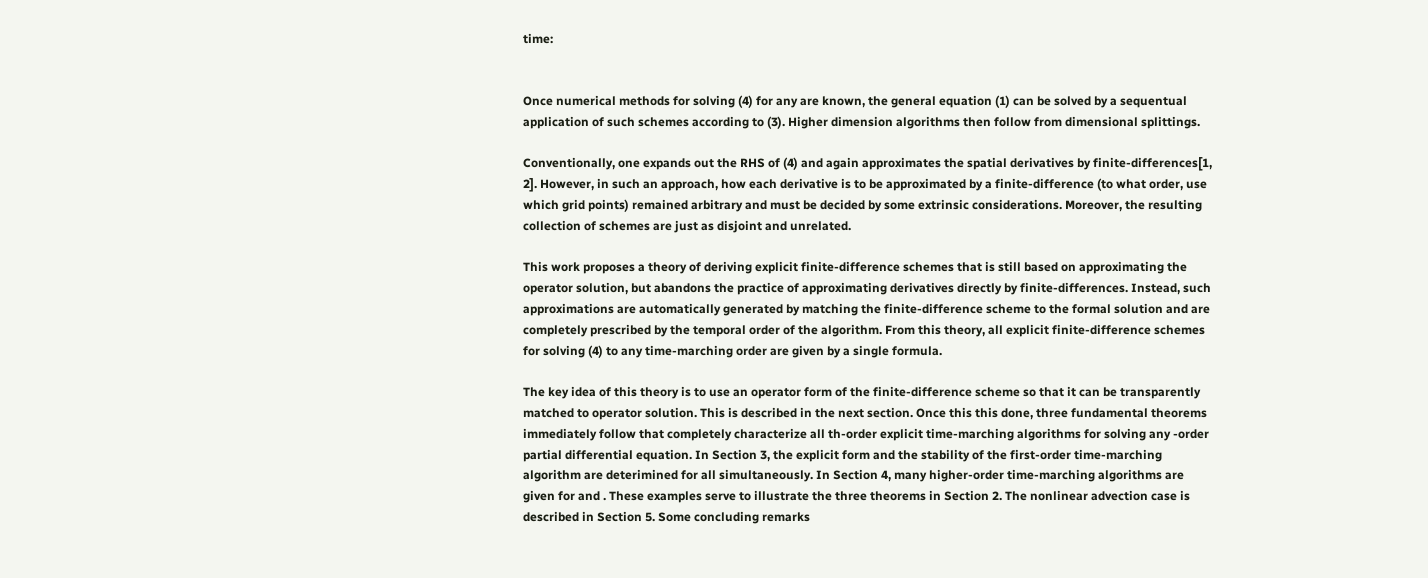time:


Once numerical methods for solving (4) for any are known, the general equation (1) can be solved by a sequentual application of such schemes according to (3). Higher dimension algorithms then follow from dimensional splittings.

Conventionally, one expands out the RHS of (4) and again approximates the spatial derivatives by finite-differences[1, 2]. However, in such an approach, how each derivative is to be approximated by a finite-difference (to what order, use which grid points) remained arbitrary and must be decided by some extrinsic considerations. Moreover, the resulting collection of schemes are just as disjoint and unrelated.

This work proposes a theory of deriving explicit finite-difference schemes that is still based on approximating the operator solution, but abandons the practice of approximating derivatives directly by finite-differences. Instead, such approximations are automatically generated by matching the finite-difference scheme to the formal solution and are completely prescribed by the temporal order of the algorithm. From this theory, all explicit finite-difference schemes for solving (4) to any time-marching order are given by a single formula.

The key idea of this theory is to use an operator form of the finite-difference scheme so that it can be transparently matched to operator solution. This is described in the next section. Once this this done, three fundamental theorems immediately follow that completely characterize all th-order explicit time-marching algorithms for solving any -order partial differential equation. In Section 3, the explicit form and the stability of the first-order time-marching algorithm are deterimined for all simultaneously. In Section 4, many higher-order time-marching algorithms are given for and . These examples serve to illustrate the three theorems in Section 2. The nonlinear advection case is described in Section 5. Some concluding remarks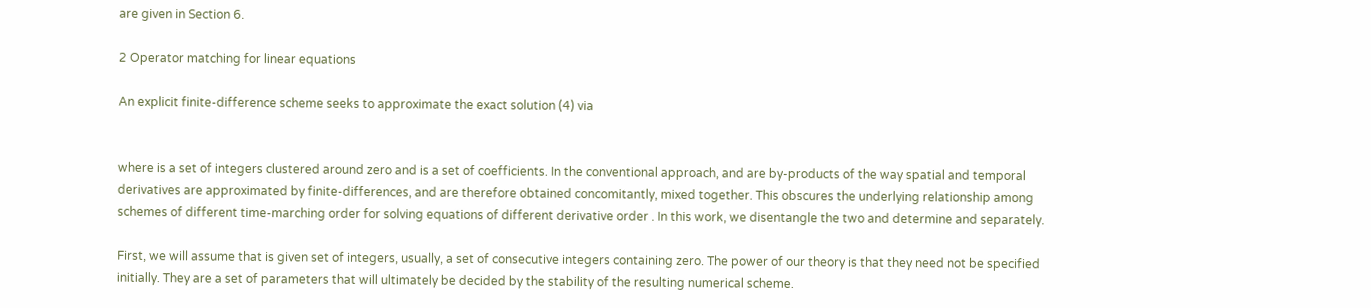are given in Section 6.

2 Operator matching for linear equations

An explicit finite-difference scheme seeks to approximate the exact solution (4) via


where is a set of integers clustered around zero and is a set of coefficients. In the conventional approach, and are by-products of the way spatial and temporal derivatives are approximated by finite-differences, and are therefore obtained concomitantly, mixed together. This obscures the underlying relationship among schemes of different time-marching order for solving equations of different derivative order . In this work, we disentangle the two and determine and separately.

First, we will assume that is given set of integers, usually, a set of consecutive integers containing zero. The power of our theory is that they need not be specified initially. They are a set of parameters that will ultimately be decided by the stability of the resulting numerical scheme.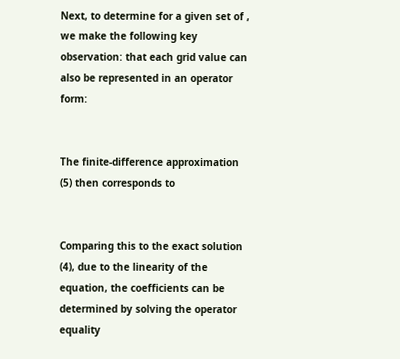Next, to determine for a given set of , we make the following key observation: that each grid value can also be represented in an operator form:


The finite-difference approximation (5) then corresponds to


Comparing this to the exact solution (4), due to the linearity of the equation, the coefficients can be determined by solving the operator equality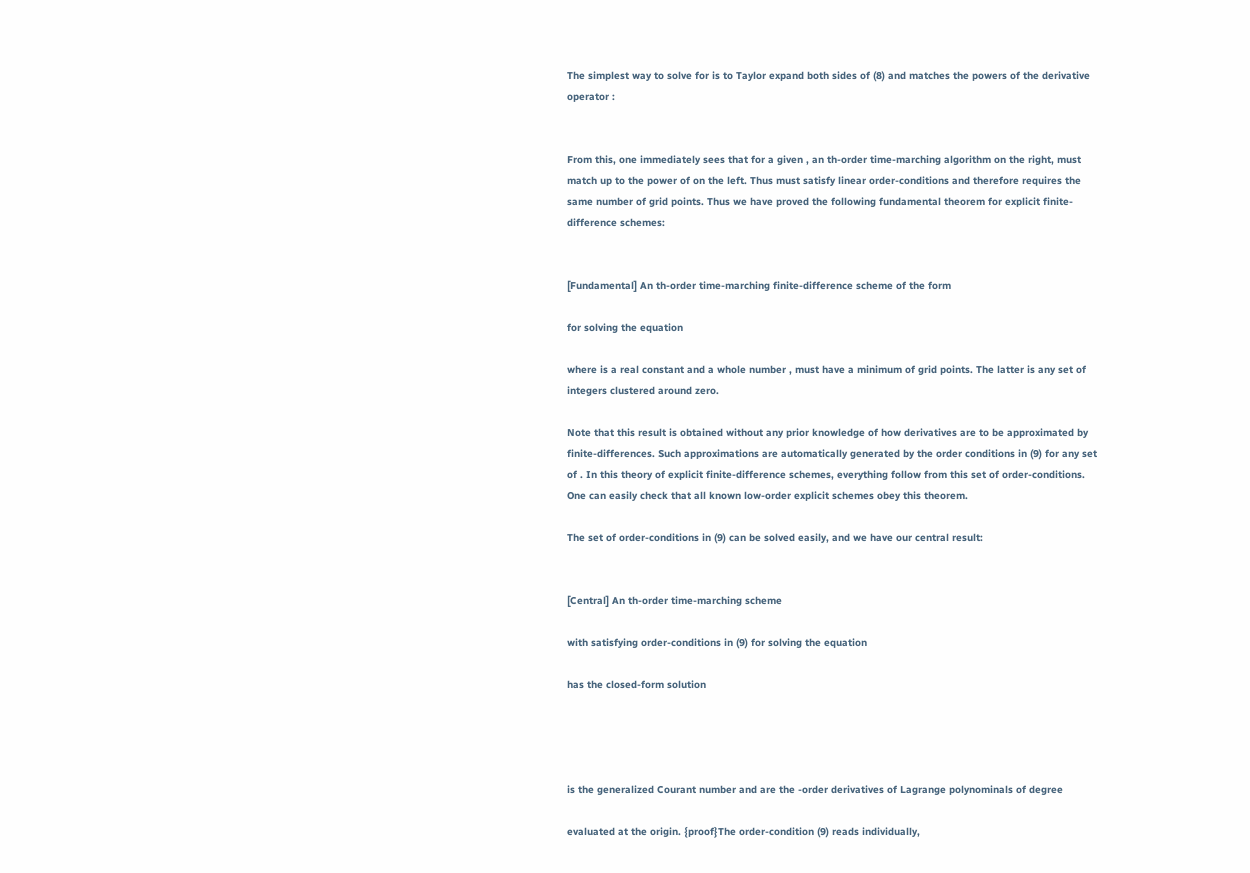The simplest way to solve for is to Taylor expand both sides of (8) and matches the powers of the derivative operator :


From this, one immediately sees that for a given , an th-order time-marching algorithm on the right, must match up to the power of on the left. Thus must satisfy linear order-conditions and therefore requires the same number of grid points. Thus we have proved the following fundamental theorem for explicit finite-difference schemes:


[Fundamental] An th-order time-marching finite-difference scheme of the form

for solving the equation

where is a real constant and a whole number , must have a minimum of grid points. The latter is any set of integers clustered around zero.

Note that this result is obtained without any prior knowledge of how derivatives are to be approximated by finite-differences. Such approximations are automatically generated by the order conditions in (9) for any set of . In this theory of explicit finite-difference schemes, everything follow from this set of order-conditions. One can easily check that all known low-order explicit schemes obey this theorem.

The set of order-conditions in (9) can be solved easily, and we have our central result:


[Central] An th-order time-marching scheme

with satisfying order-conditions in (9) for solving the equation

has the closed-form solution




is the generalized Courant number and are the -order derivatives of Lagrange polynominals of degree

evaluated at the origin. {proof}The order-condition (9) reads individually,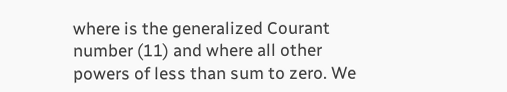where is the generalized Courant number (11) and where all other powers of less than sum to zero. We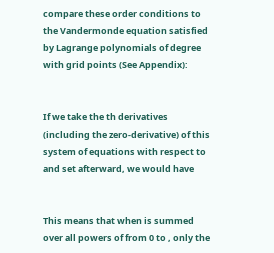compare these order conditions to the Vandermonde equation satisfied by Lagrange polynomials of degree with grid points (See Appendix):


If we take the th derivatives (including the zero-derivative) of this system of equations with respect to and set afterward, we would have


This means that when is summed over all powers of from 0 to , only the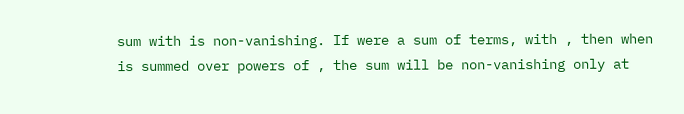sum with is non-vanishing. If were a sum of terms, with , then when is summed over powers of , the sum will be non-vanishing only at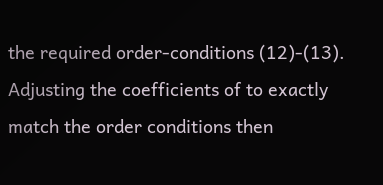the required order-conditions (12)-(13). Adjusting the coefficients of to exactly match the order conditions then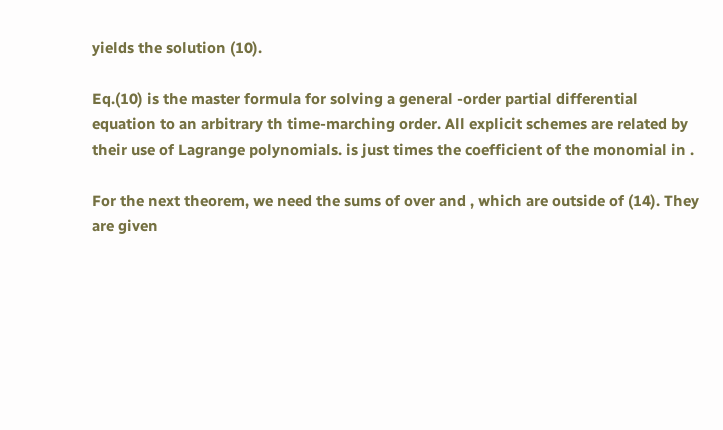yields the solution (10).

Eq.(10) is the master formula for solving a general -order partial differential equation to an arbitrary th time-marching order. All explicit schemes are related by their use of Lagrange polynomials. is just times the coefficient of the monomial in .

For the next theorem, we need the sums of over and , which are outside of (14). They are given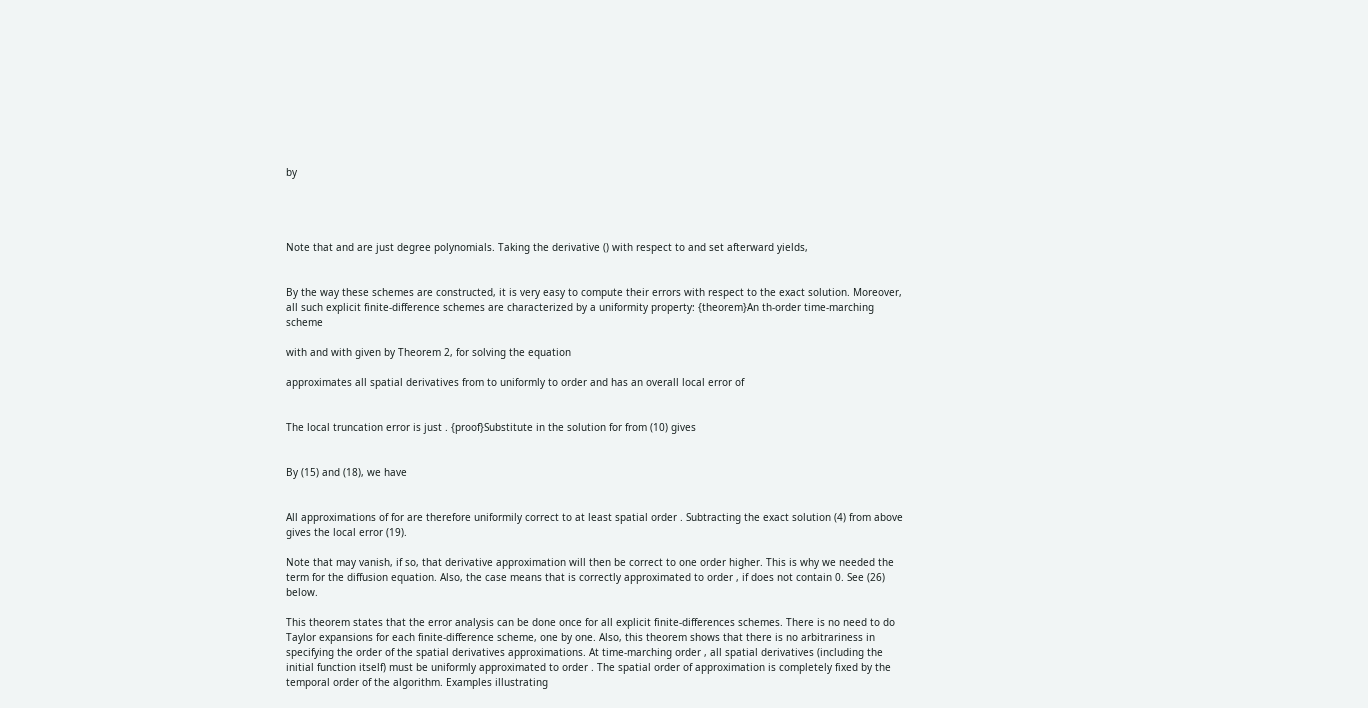by




Note that and are just degree polynomials. Taking the derivative () with respect to and set afterward yields,


By the way these schemes are constructed, it is very easy to compute their errors with respect to the exact solution. Moreover, all such explicit finite-difference schemes are characterized by a uniformity property: {theorem}An th-order time-marching scheme

with and with given by Theorem 2, for solving the equation

approximates all spatial derivatives from to uniformly to order and has an overall local error of


The local truncation error is just . {proof}Substitute in the solution for from (10) gives


By (15) and (18), we have


All approximations of for are therefore uniformily correct to at least spatial order . Subtracting the exact solution (4) from above gives the local error (19).

Note that may vanish, if so, that derivative approximation will then be correct to one order higher. This is why we needed the term for the diffusion equation. Also, the case means that is correctly approximated to order , if does not contain 0. See (26) below.

This theorem states that the error analysis can be done once for all explicit finite-differences schemes. There is no need to do Taylor expansions for each finite-difference scheme, one by one. Also, this theorem shows that there is no arbitrariness in specifying the order of the spatial derivatives approximations. At time-marching order , all spatial derivatives (including the initial function itself) must be uniformly approximated to order . The spatial order of approximation is completely fixed by the temporal order of the algorithm. Examples illustrating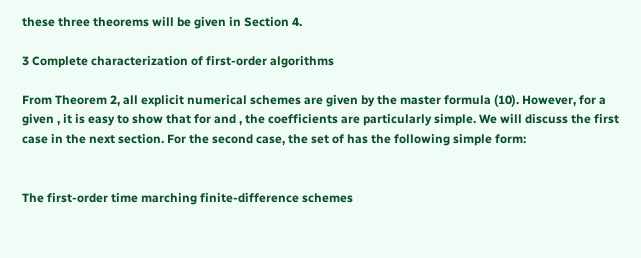these three theorems will be given in Section 4.

3 Complete characterization of first-order algorithms

From Theorem 2, all explicit numerical schemes are given by the master formula (10). However, for a given , it is easy to show that for and , the coefficients are particularly simple. We will discuss the first case in the next section. For the second case, the set of has the following simple form:


The first-order time marching finite-difference schemes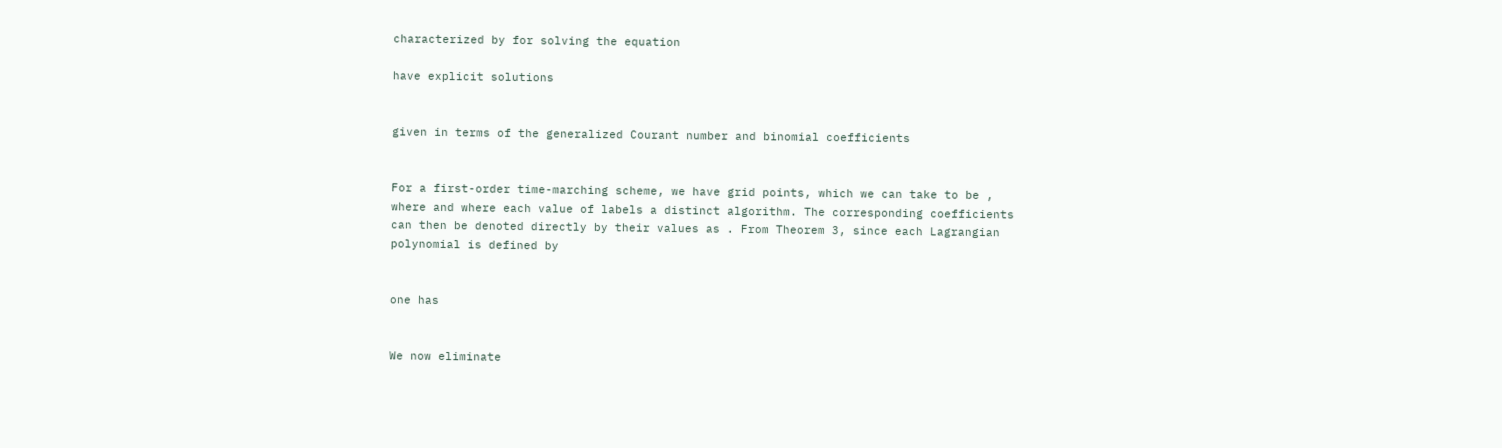characterized by for solving the equation

have explicit solutions


given in terms of the generalized Courant number and binomial coefficients


For a first-order time-marching scheme, we have grid points, which we can take to be , where and where each value of labels a distinct algorithm. The corresponding coefficients can then be denoted directly by their values as . From Theorem 3, since each Lagrangian polynomial is defined by


one has


We now eliminate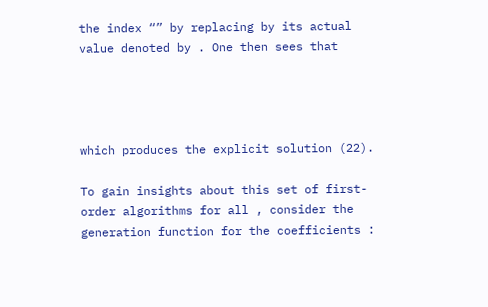the index “” by replacing by its actual value denoted by . One then sees that




which produces the explicit solution (22).

To gain insights about this set of first-order algorithms for all , consider the generation function for the coefficients :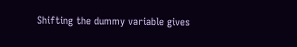Shifting the dummy variable gives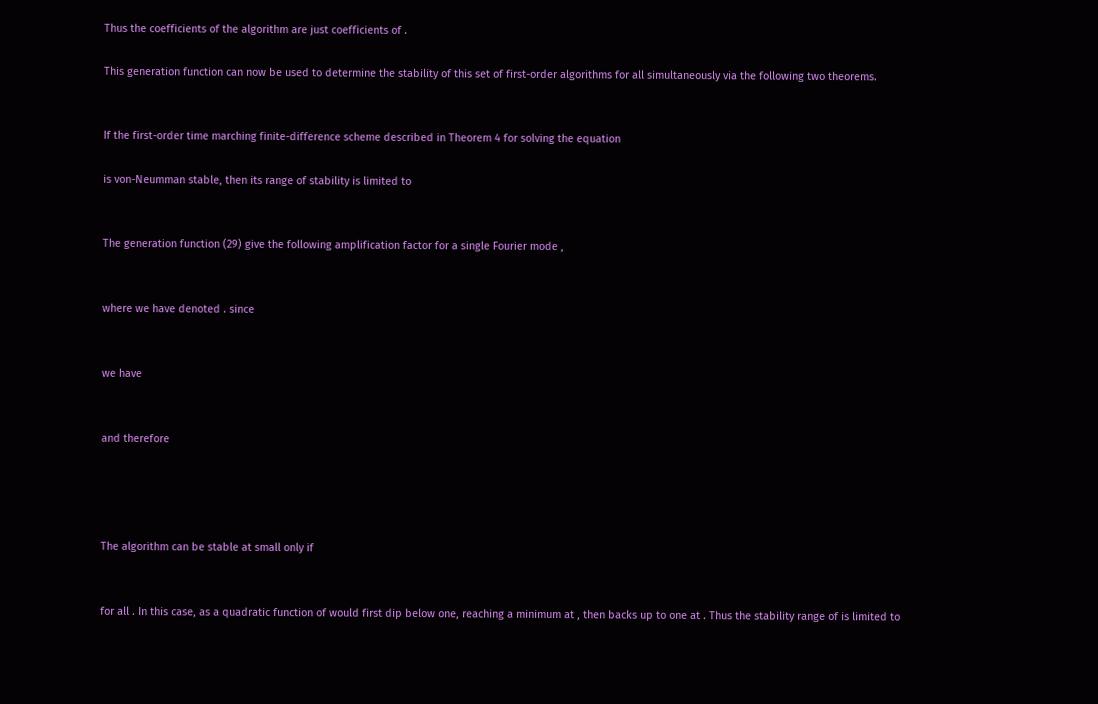Thus the coefficients of the algorithm are just coefficients of .

This generation function can now be used to determine the stability of this set of first-order algorithms for all simultaneously via the following two theorems.


If the first-order time marching finite-difference scheme described in Theorem 4 for solving the equation

is von-Neumman stable, then its range of stability is limited to


The generation function (29) give the following amplification factor for a single Fourier mode ,


where we have denoted . since


we have


and therefore




The algorithm can be stable at small only if


for all . In this case, as a quadratic function of would first dip below one, reaching a minimum at , then backs up to one at . Thus the stability range of is limited to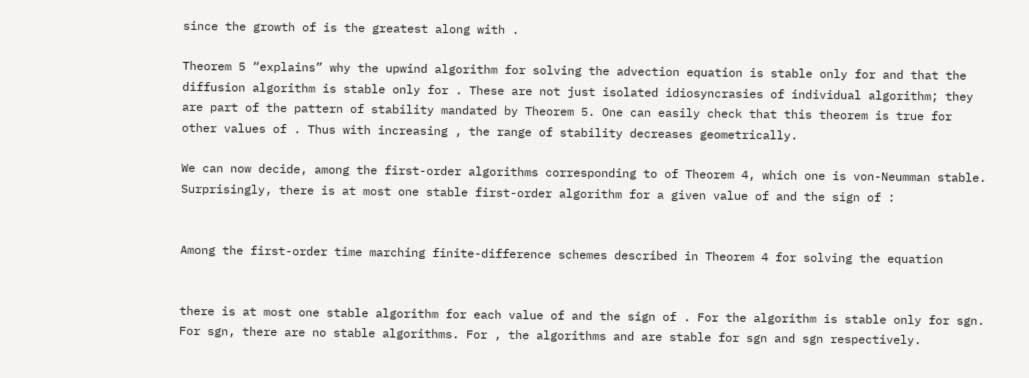since the growth of is the greatest along with .

Theorem 5 “explains” why the upwind algorithm for solving the advection equation is stable only for and that the diffusion algorithm is stable only for . These are not just isolated idiosyncrasies of individual algorithm; they are part of the pattern of stability mandated by Theorem 5. One can easily check that this theorem is true for other values of . Thus with increasing , the range of stability decreases geometrically.

We can now decide, among the first-order algorithms corresponding to of Theorem 4, which one is von-Neumman stable. Surprisingly, there is at most one stable first-order algorithm for a given value of and the sign of :


Among the first-order time marching finite-difference schemes described in Theorem 4 for solving the equation


there is at most one stable algorithm for each value of and the sign of . For the algorithm is stable only for sgn. For sgn, there are no stable algorithms. For , the algorithms and are stable for sgn and sgn respectively.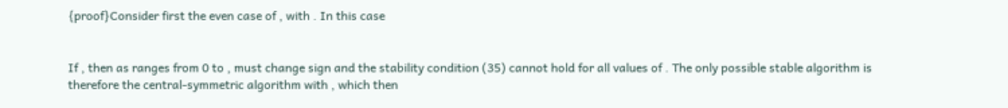{proof}Consider first the even case of , with . In this case


If , then as ranges from 0 to , must change sign and the stability condition (35) cannot hold for all values of . The only possible stable algorithm is therefore the central-symmetric algorithm with , which then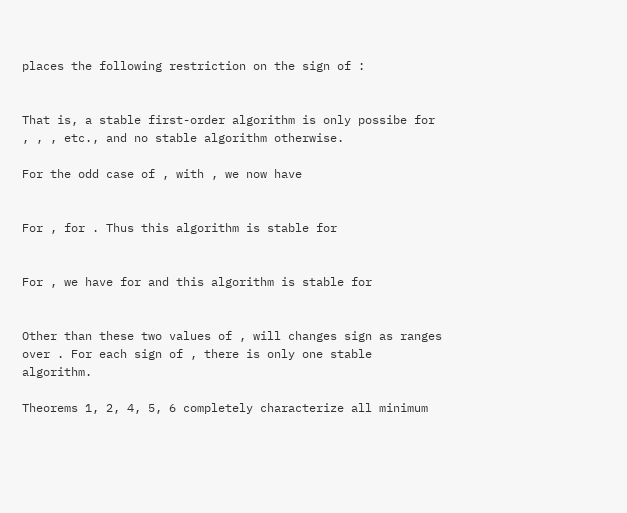places the following restriction on the sign of :


That is, a stable first-order algorithm is only possibe for , , , etc., and no stable algorithm otherwise.

For the odd case of , with , we now have


For , for . Thus this algorithm is stable for


For , we have for and this algorithm is stable for


Other than these two values of , will changes sign as ranges over . For each sign of , there is only one stable algorithm.

Theorems 1, 2, 4, 5, 6 completely characterize all minimum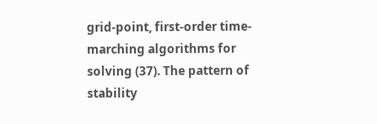grid-point, first-order time-marching algorithms for solving (37). The pattern of stability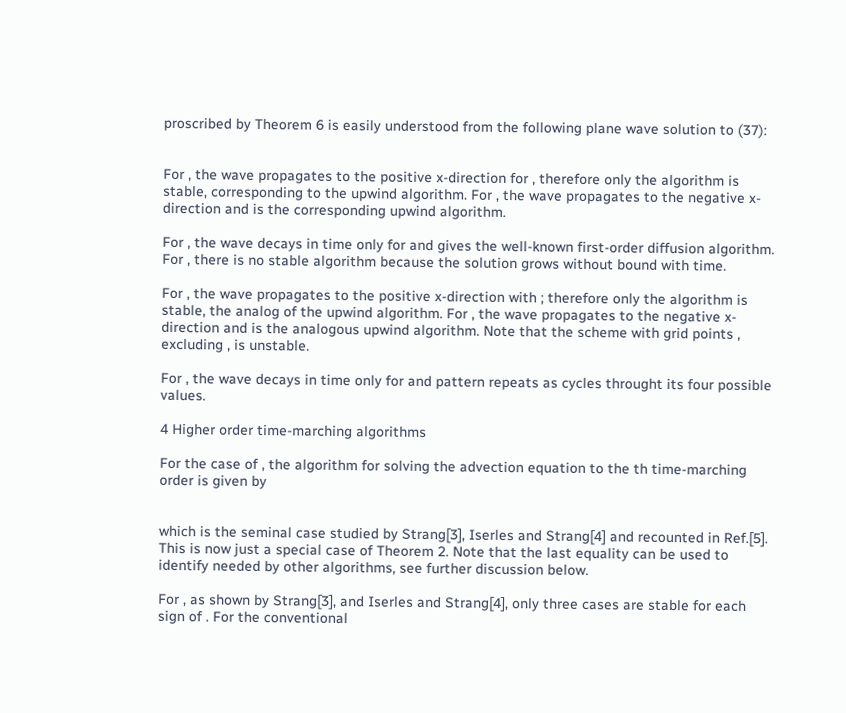proscribed by Theorem 6 is easily understood from the following plane wave solution to (37):


For , the wave propagates to the positive x-direction for , therefore only the algorithm is stable, corresponding to the upwind algorithm. For , the wave propagates to the negative x-direction and is the corresponding upwind algorithm.

For , the wave decays in time only for and gives the well-known first-order diffusion algorithm. For , there is no stable algorithm because the solution grows without bound with time.

For , the wave propagates to the positive x-direction with ; therefore only the algorithm is stable, the analog of the upwind algorithm. For , the wave propagates to the negative x-direction and is the analogous upwind algorithm. Note that the scheme with grid points , excluding , is unstable.

For , the wave decays in time only for and pattern repeats as cycles throught its four possible values.

4 Higher order time-marching algorithms

For the case of , the algorithm for solving the advection equation to the th time-marching order is given by


which is the seminal case studied by Strang[3], Iserles and Strang[4] and recounted in Ref.[5]. This is now just a special case of Theorem 2. Note that the last equality can be used to identify needed by other algorithms, see further discussion below.

For , as shown by Strang[3], and Iserles and Strang[4], only three cases are stable for each sign of . For the conventional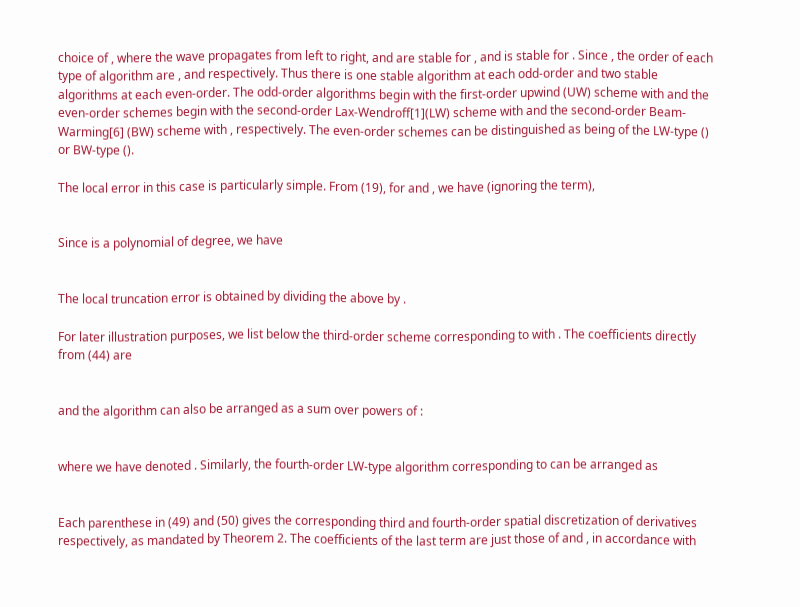choice of , where the wave propagates from left to right, and are stable for , and is stable for . Since , the order of each type of algorithm are , and respectively. Thus there is one stable algorithm at each odd-order and two stable algorithms at each even-order. The odd-order algorithms begin with the first-order upwind (UW) scheme with and the even-order schemes begin with the second-order Lax-Wendroff[1](LW) scheme with and the second-order Beam-Warming[6] (BW) scheme with , respectively. The even-order schemes can be distinguished as being of the LW-type () or BW-type ().

The local error in this case is particularly simple. From (19), for and , we have (ignoring the term),


Since is a polynomial of degree, we have


The local truncation error is obtained by dividing the above by .

For later illustration purposes, we list below the third-order scheme corresponding to with . The coefficients directly from (44) are


and the algorithm can also be arranged as a sum over powers of :


where we have denoted . Similarly, the fourth-order LW-type algorithm corresponding to can be arranged as


Each parenthese in (49) and (50) gives the corresponding third and fourth-order spatial discretization of derivatives respectively, as mandated by Theorem 2. The coefficients of the last term are just those of and , in accordance with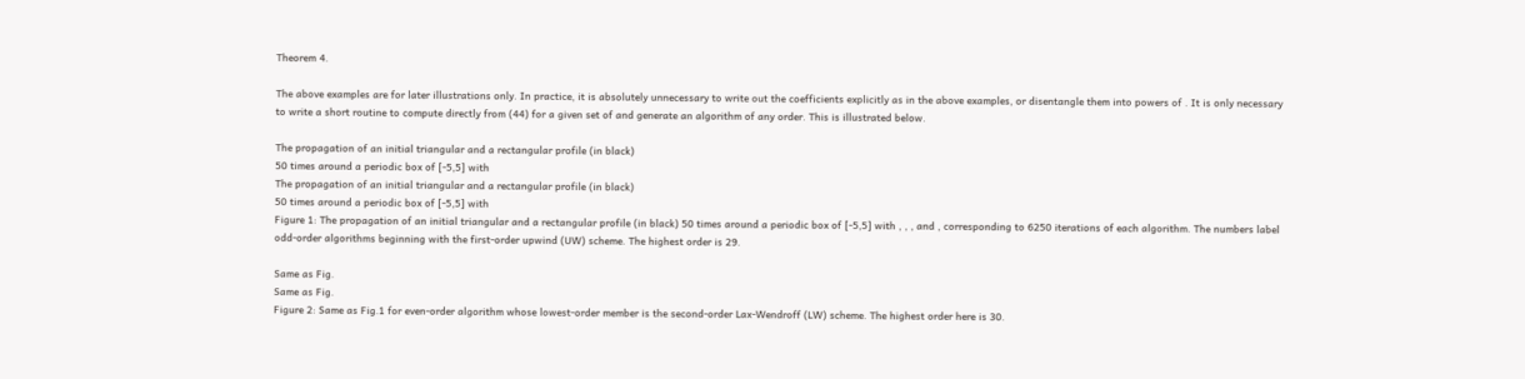Theorem 4.

The above examples are for later illustrations only. In practice, it is absolutely unnecessary to write out the coefficients explicitly as in the above examples, or disentangle them into powers of . It is only necessary to write a short routine to compute directly from (44) for a given set of and generate an algorithm of any order. This is illustrated below.

The propagation of an initial triangular and a rectangular profile (in black)
50 times around a periodic box of [-5,5] with
The propagation of an initial triangular and a rectangular profile (in black)
50 times around a periodic box of [-5,5] with
Figure 1: The propagation of an initial triangular and a rectangular profile (in black) 50 times around a periodic box of [-5,5] with , , , and , corresponding to 6250 iterations of each algorithm. The numbers label odd-order algorithms beginning with the first-order upwind (UW) scheme. The highest order is 29.

Same as Fig.
Same as Fig.
Figure 2: Same as Fig.1 for even-order algorithm whose lowest-order member is the second-order Lax-Wendroff (LW) scheme. The highest order here is 30.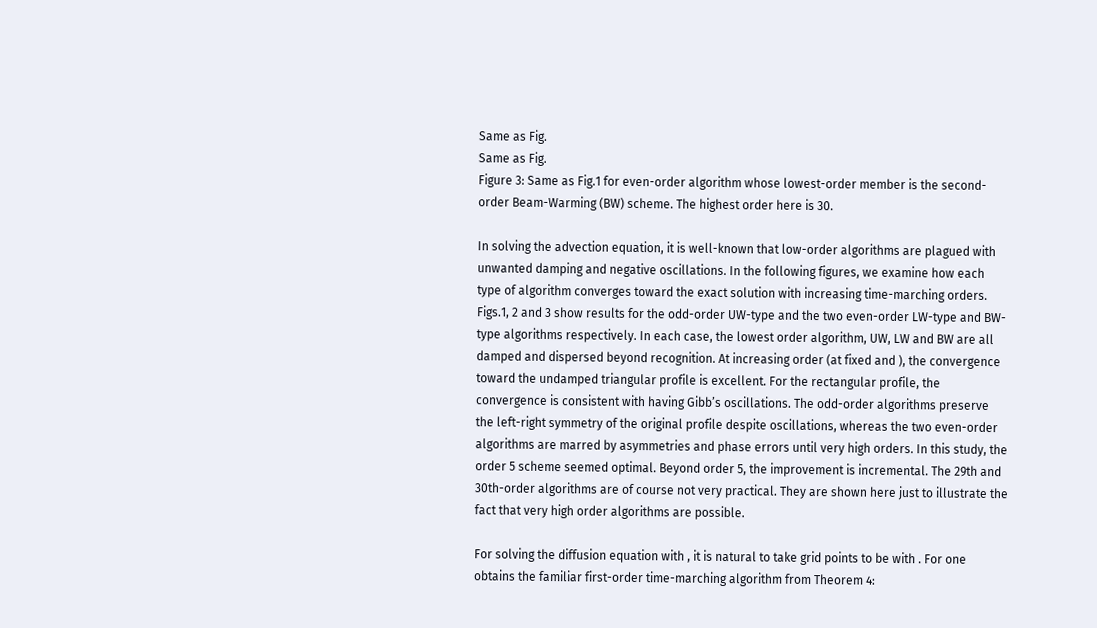Same as Fig.
Same as Fig.
Figure 3: Same as Fig.1 for even-order algorithm whose lowest-order member is the second-order Beam-Warming (BW) scheme. The highest order here is 30.

In solving the advection equation, it is well-known that low-order algorithms are plagued with unwanted damping and negative oscillations. In the following figures, we examine how each type of algorithm converges toward the exact solution with increasing time-marching orders. Figs.1, 2 and 3 show results for the odd-order UW-type and the two even-order LW-type and BW-type algorithms respectively. In each case, the lowest order algorithm, UW, LW and BW are all damped and dispersed beyond recognition. At increasing order (at fixed and ), the convergence toward the undamped triangular profile is excellent. For the rectangular profile, the convergence is consistent with having Gibb’s oscillations. The odd-order algorithms preserve the left-right symmetry of the original profile despite oscillations, whereas the two even-order algorithms are marred by asymmetries and phase errors until very high orders. In this study, the order 5 scheme seemed optimal. Beyond order 5, the improvement is incremental. The 29th and 30th-order algorithms are of course not very practical. They are shown here just to illustrate the fact that very high order algorithms are possible.

For solving the diffusion equation with , it is natural to take grid points to be with . For one obtains the familiar first-order time-marching algorithm from Theorem 4: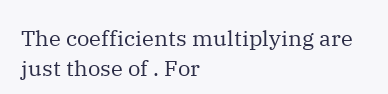The coefficients multiplying are just those of . For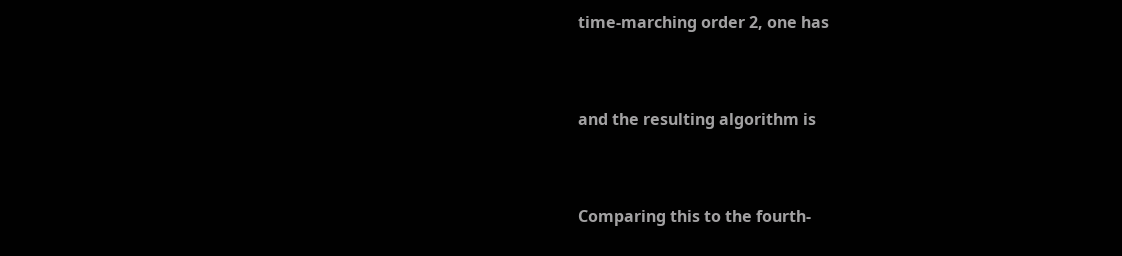time-marching order 2, one has


and the resulting algorithm is


Comparing this to the fourth-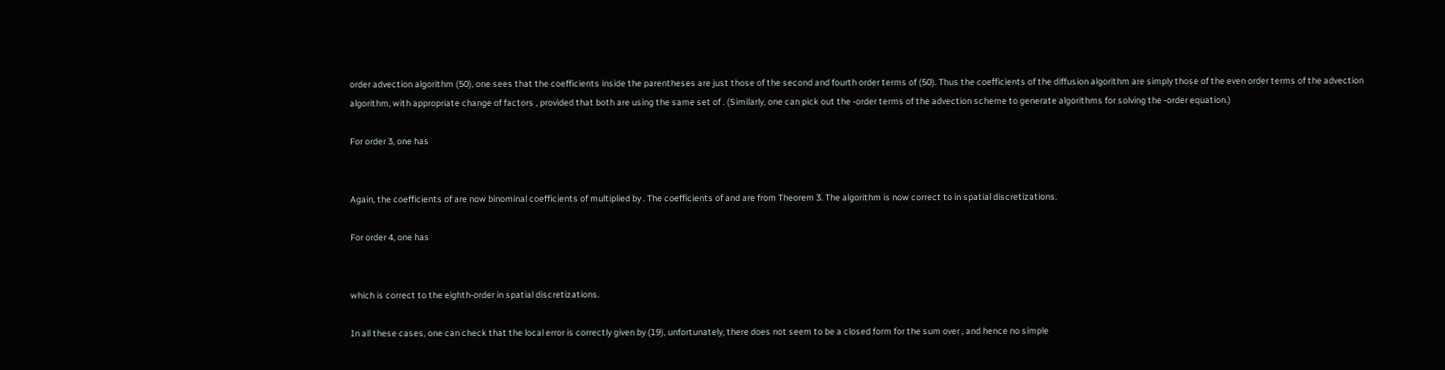order advection algorithm (50), one sees that the coefficients inside the parentheses are just those of the second and fourth order terms of (50). Thus the coefficients of the diffusion algorithm are simply those of the even order terms of the advection algorithm, with appropriate change of factors , provided that both are using the same set of . (Similarly, one can pick out the -order terms of the advection scheme to generate algorithms for solving the -order equation.)

For order 3, one has


Again, the coefficients of are now binominal coefficients of multiplied by . The coefficients of and are from Theorem 3. The algorithm is now correct to in spatial discretizations.

For order 4, one has


which is correct to the eighth-order in spatial discretizations.

In all these cases, one can check that the local error is correctly given by (19), unfortunately, there does not seem to be a closed form for the sum over , and hence no simple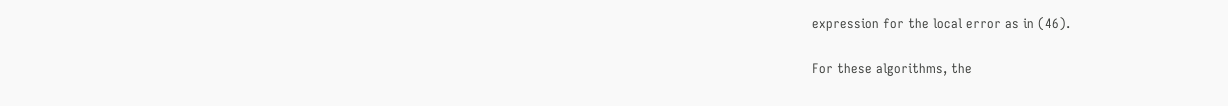expression for the local error as in (46).

For these algorithms, the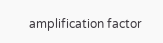amplification factor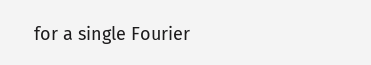for a single Fourier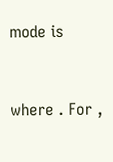mode is


where . For ,